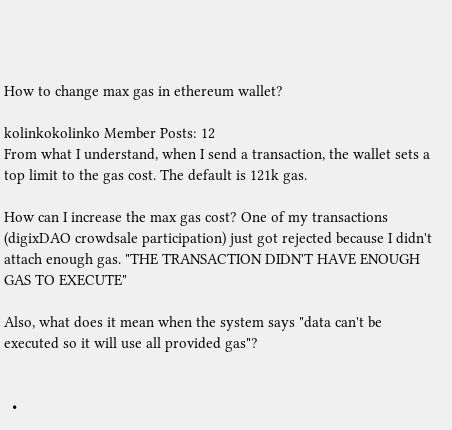How to change max gas in ethereum wallet?

kolinkokolinko Member Posts: 12
From what I understand, when I send a transaction, the wallet sets a top limit to the gas cost. The default is 121k gas.

How can I increase the max gas cost? One of my transactions (digixDAO crowdsale participation) just got rejected because I didn't attach enough gas. "THE TRANSACTION DIDN'T HAVE ENOUGH GAS TO EXECUTE"

Also, what does it mean when the system says "data can't be executed so it will use all provided gas"?


  •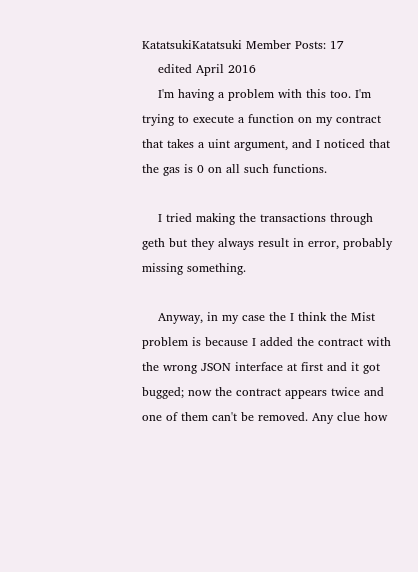KatatsukiKatatsuki Member Posts: 17
    edited April 2016
    I'm having a problem with this too. I'm trying to execute a function on my contract that takes a uint argument, and I noticed that the gas is 0 on all such functions.

    I tried making the transactions through geth but they always result in error, probably missing something.

    Anyway, in my case the I think the Mist problem is because I added the contract with the wrong JSON interface at first and it got bugged; now the contract appears twice and one of them can't be removed. Any clue how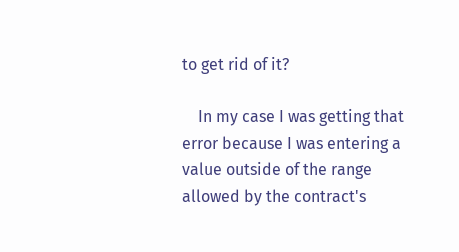to get rid of it?

    In my case I was getting that error because I was entering a value outside of the range allowed by the contract's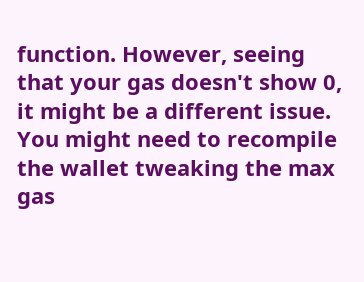function. However, seeing that your gas doesn't show 0, it might be a different issue. You might need to recompile the wallet tweaking the max gas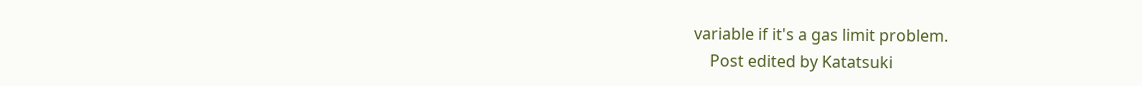variable if it's a gas limit problem.
    Post edited by Katatsuki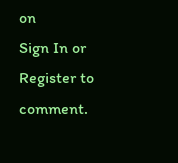on
Sign In or Register to comment.